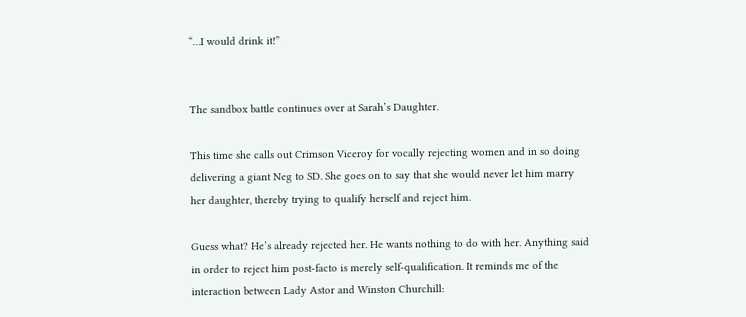“…I would drink it!”


The sandbox battle continues over at Sarah’s Daughter.

This time she calls out Crimson Viceroy for vocally rejecting women and in so doing delivering a giant Neg to SD. She goes on to say that she would never let him marry her daughter, thereby trying to qualify herself and reject him.

Guess what? He’s already rejected her. He wants nothing to do with her. Anything said in order to reject him post-facto is merely self-qualification. It reminds me of the interaction between Lady Astor and Winston Churchill: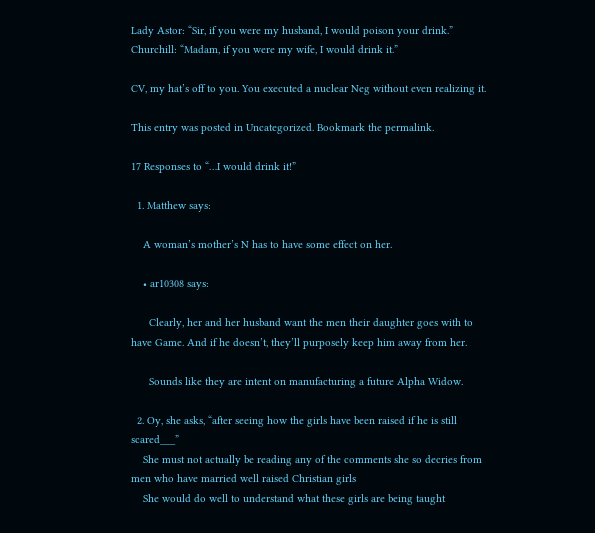Lady Astor: “Sir, if you were my husband, I would poison your drink.”
Churchill: “Madam, if you were my wife, I would drink it.”

CV, my hat’s off to you. You executed a nuclear Neg without even realizing it.

This entry was posted in Uncategorized. Bookmark the permalink.

17 Responses to “…I would drink it!”

  1. Matthew says:

    A woman’s mother’s N has to have some effect on her.

    • ar10308 says:

      Clearly, her and her husband want the men their daughter goes with to have Game. And if he doesn’t, they’ll purposely keep him away from her.

      Sounds like they are intent on manufacturing a future Alpha Widow.

  2. Oy, she asks, “after seeing how the girls have been raised if he is still scared___”
    She must not actually be reading any of the comments she so decries from men who have married well raised Christian girls
    She would do well to understand what these girls are being taught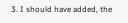3. I should have added, the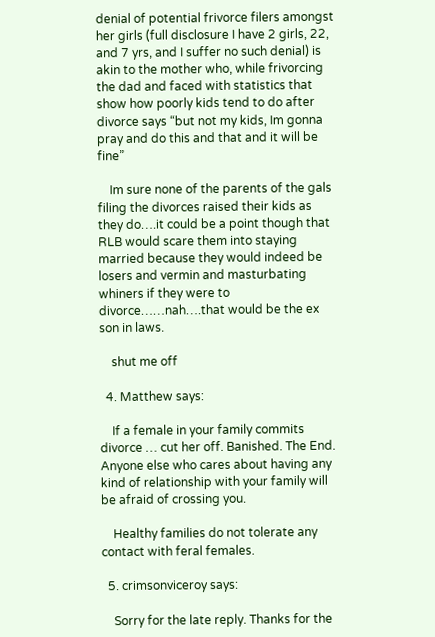denial of potential frivorce filers amongst her girls (full disclosure I have 2 girls, 22, and 7 yrs, and I suffer no such denial) is akin to the mother who, while frivorcing the dad and faced with statistics that show how poorly kids tend to do after divorce says “but not my kids, Im gonna pray and do this and that and it will be fine”

    Im sure none of the parents of the gals filing the divorces raised their kids as they do….it could be a point though that RLB would scare them into staying married because they would indeed be losers and vermin and masturbating whiners if they were to divorce……nah….that would be the ex son in laws.

    shut me off

  4. Matthew says:

    If a female in your family commits divorce … cut her off. Banished. The End. Anyone else who cares about having any kind of relationship with your family will be afraid of crossing you.

    Healthy families do not tolerate any contact with feral females.

  5. crimsonviceroy says:

    Sorry for the late reply. Thanks for the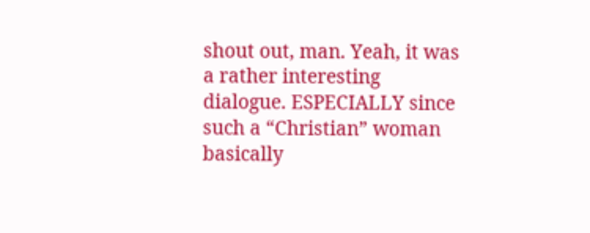shout out, man. Yeah, it was a rather interesting dialogue. ESPECIALLY since such a “Christian” woman basically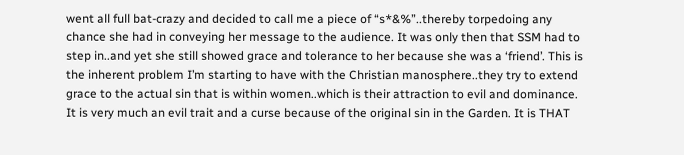went all full bat-crazy and decided to call me a piece of “s*&%”..thereby torpedoing any chance she had in conveying her message to the audience. It was only then that SSM had to step in..and yet she still showed grace and tolerance to her because she was a ‘friend’. This is the inherent problem I’m starting to have with the Christian manosphere..they try to extend grace to the actual sin that is within women..which is their attraction to evil and dominance. It is very much an evil trait and a curse because of the original sin in the Garden. It is THAT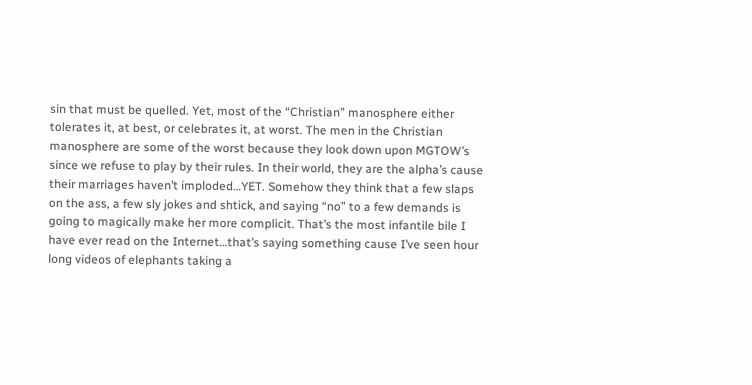sin that must be quelled. Yet, most of the “Christian” manosphere either tolerates it, at best, or celebrates it, at worst. The men in the Christian manosphere are some of the worst because they look down upon MGTOW’s since we refuse to play by their rules. In their world, they are the alpha’s cause their marriages haven’t imploded…YET. Somehow they think that a few slaps on the ass, a few sly jokes and shtick, and saying “no” to a few demands is going to magically make her more complicit. That’s the most infantile bile I have ever read on the Internet…that’s saying something cause I’ve seen hour long videos of elephants taking a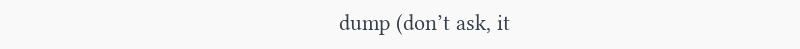dump (don’t ask, it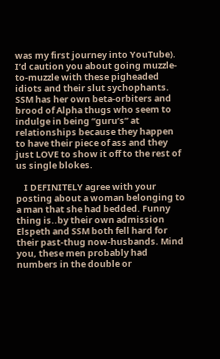was my first journey into YouTube). I’d caution you about going muzzle-to-muzzle with these pigheaded idiots and their slut sychophants. SSM has her own beta-orbiters and brood of Alpha thugs who seem to indulge in being “guru’s” at relationships because they happen to have their piece of ass and they just LOVE to show it off to the rest of us single blokes.

    I DEFINITELY agree with your posting about a woman belonging to a man that she had bedded. Funny thing is..by their own admission Elspeth and SSM both fell hard for their past-thug now-husbands. Mind you, these men probably had numbers in the double or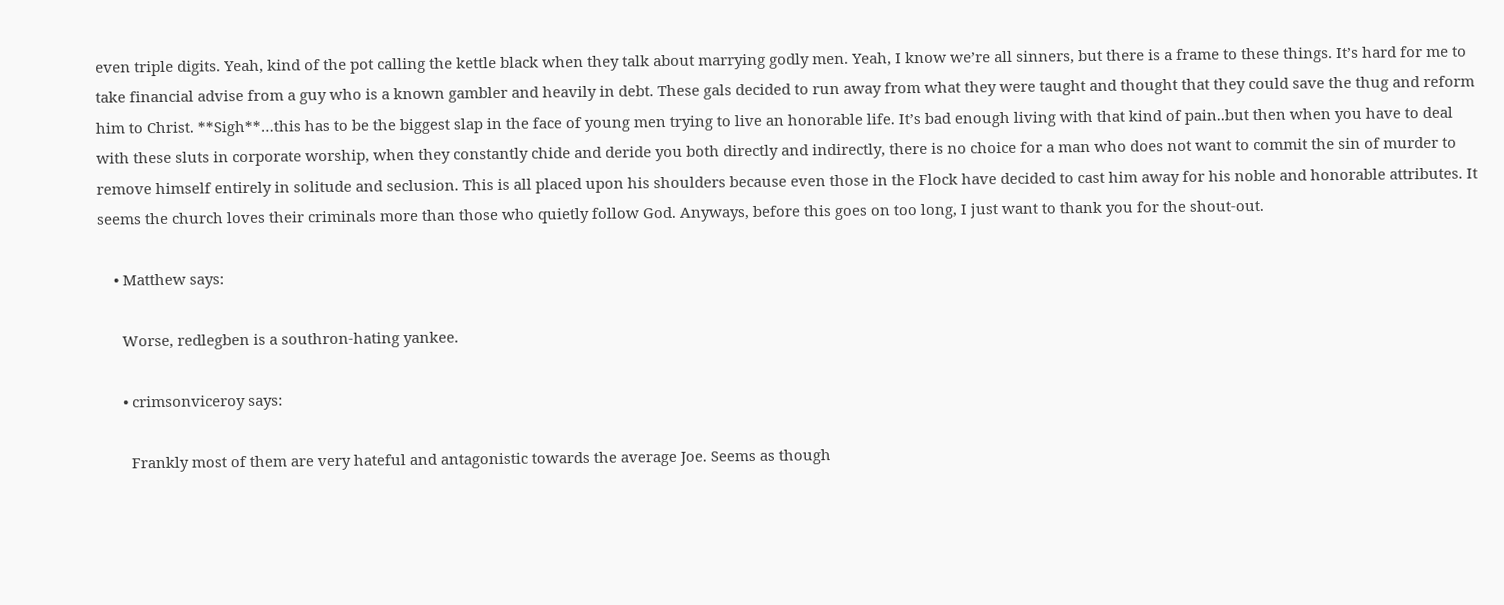even triple digits. Yeah, kind of the pot calling the kettle black when they talk about marrying godly men. Yeah, I know we’re all sinners, but there is a frame to these things. It’s hard for me to take financial advise from a guy who is a known gambler and heavily in debt. These gals decided to run away from what they were taught and thought that they could save the thug and reform him to Christ. **Sigh**…this has to be the biggest slap in the face of young men trying to live an honorable life. It’s bad enough living with that kind of pain..but then when you have to deal with these sluts in corporate worship, when they constantly chide and deride you both directly and indirectly, there is no choice for a man who does not want to commit the sin of murder to remove himself entirely in solitude and seclusion. This is all placed upon his shoulders because even those in the Flock have decided to cast him away for his noble and honorable attributes. It seems the church loves their criminals more than those who quietly follow God. Anyways, before this goes on too long, I just want to thank you for the shout-out.

    • Matthew says:

      Worse, redlegben is a southron-hating yankee.

      • crimsonviceroy says:

        Frankly most of them are very hateful and antagonistic towards the average Joe. Seems as though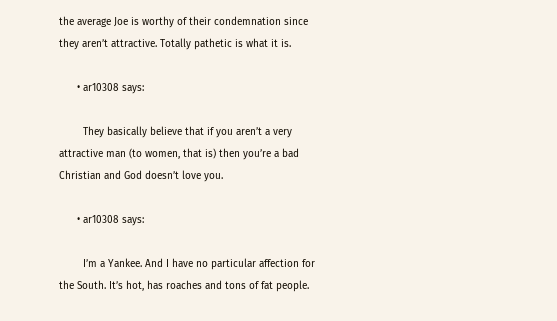the average Joe is worthy of their condemnation since they aren’t attractive. Totally pathetic is what it is.

      • ar10308 says:

        They basically believe that if you aren’t a very attractive man (to women, that is) then you’re a bad Christian and God doesn’t love you.

      • ar10308 says:

        I’m a Yankee. And I have no particular affection for the South. It’s hot, has roaches and tons of fat people.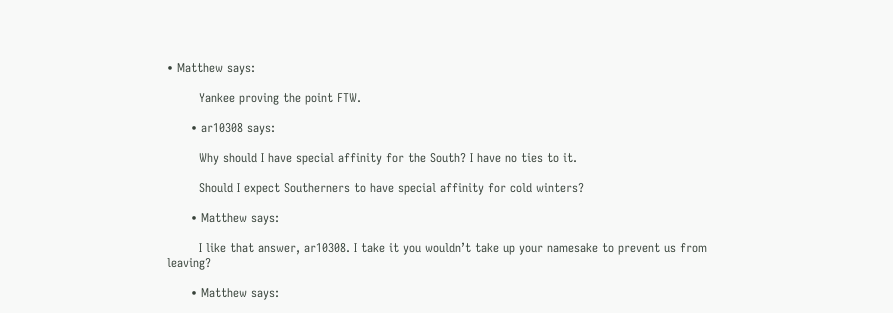• Matthew says:

        Yankee proving the point FTW.

      • ar10308 says:

        Why should I have special affinity for the South? I have no ties to it.

        Should I expect Southerners to have special affinity for cold winters?

      • Matthew says:

        I like that answer, ar10308. I take it you wouldn’t take up your namesake to prevent us from leaving?

      • Matthew says: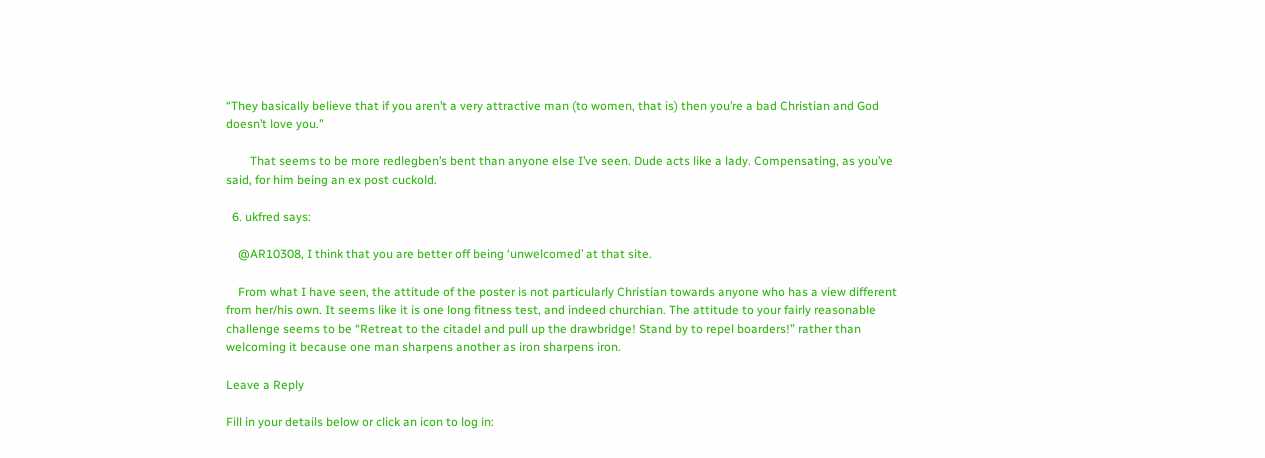“They basically believe that if you aren’t a very attractive man (to women, that is) then you’re a bad Christian and God doesn’t love you.”

        That seems to be more redlegben’s bent than anyone else I’ve seen. Dude acts like a lady. Compensating, as you’ve said, for him being an ex post cuckold.

  6. ukfred says:

    @AR10308, I think that you are better off being ‘unwelcomed’ at that site.

    From what I have seen, the attitude of the poster is not particularly Christian towards anyone who has a view different from her/his own. It seems like it is one long fitness test, and indeed churchian. The attitude to your fairly reasonable challenge seems to be “Retreat to the citadel and pull up the drawbridge! Stand by to repel boarders!” rather than welcoming it because one man sharpens another as iron sharpens iron.

Leave a Reply

Fill in your details below or click an icon to log in: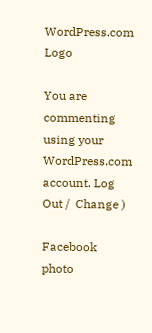WordPress.com Logo

You are commenting using your WordPress.com account. Log Out /  Change )

Facebook photo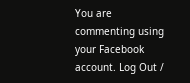You are commenting using your Facebook account. Log Out /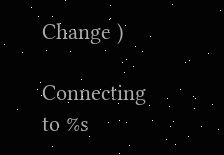Change )

Connecting to %s